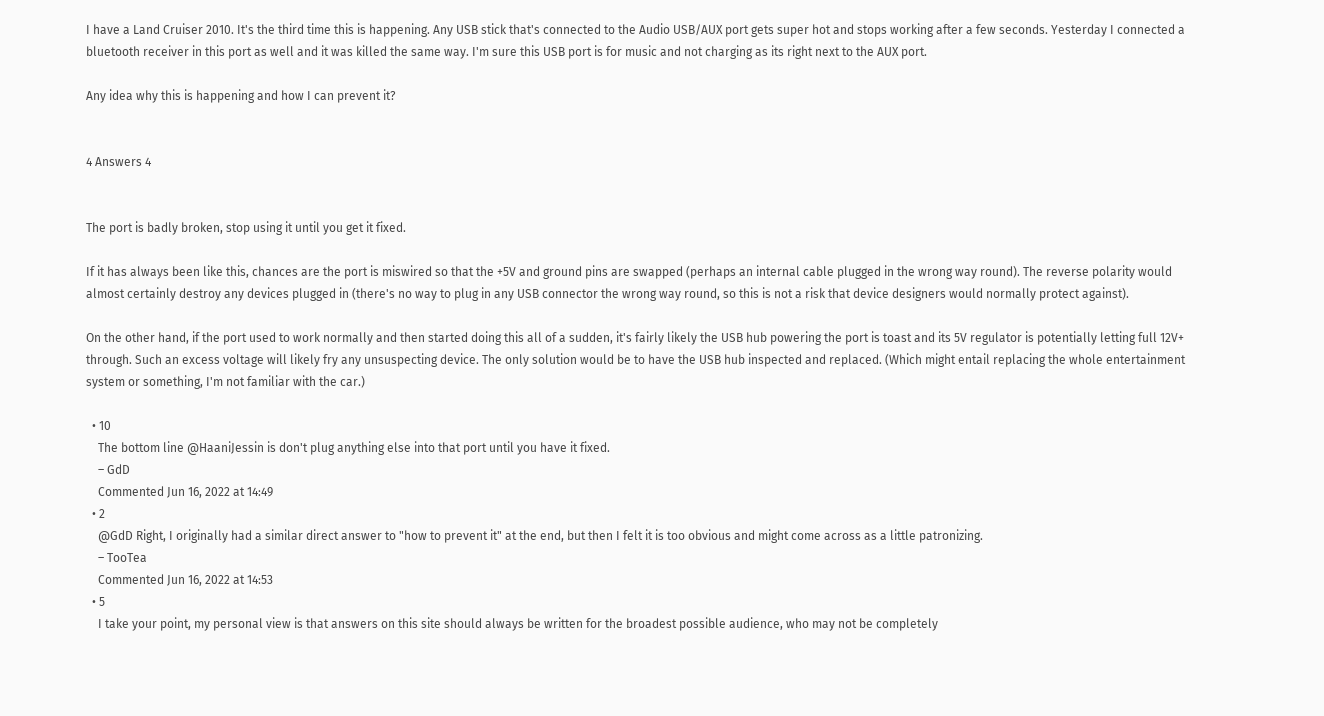I have a Land Cruiser 2010. It's the third time this is happening. Any USB stick that's connected to the Audio USB/AUX port gets super hot and stops working after a few seconds. Yesterday I connected a bluetooth receiver in this port as well and it was killed the same way. I'm sure this USB port is for music and not charging as its right next to the AUX port.

Any idea why this is happening and how I can prevent it?


4 Answers 4


The port is badly broken, stop using it until you get it fixed.

If it has always been like this, chances are the port is miswired so that the +5V and ground pins are swapped (perhaps an internal cable plugged in the wrong way round). The reverse polarity would almost certainly destroy any devices plugged in (there's no way to plug in any USB connector the wrong way round, so this is not a risk that device designers would normally protect against).

On the other hand, if the port used to work normally and then started doing this all of a sudden, it's fairly likely the USB hub powering the port is toast and its 5V regulator is potentially letting full 12V+ through. Such an excess voltage will likely fry any unsuspecting device. The only solution would be to have the USB hub inspected and replaced. (Which might entail replacing the whole entertainment system or something, I'm not familiar with the car.)

  • 10
    The bottom line @HaaniJessin is don't plug anything else into that port until you have it fixed.
    – GdD
    Commented Jun 16, 2022 at 14:49
  • 2
    @GdD Right, I originally had a similar direct answer to "how to prevent it" at the end, but then I felt it is too obvious and might come across as a little patronizing.
    – TooTea
    Commented Jun 16, 2022 at 14:53
  • 5
    I take your point, my personal view is that answers on this site should always be written for the broadest possible audience, who may not be completely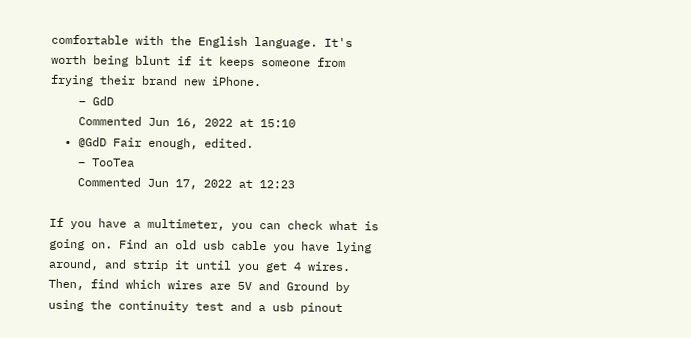comfortable with the English language. It's worth being blunt if it keeps someone from frying their brand new iPhone.
    – GdD
    Commented Jun 16, 2022 at 15:10
  • @GdD Fair enough, edited.
    – TooTea
    Commented Jun 17, 2022 at 12:23

If you have a multimeter, you can check what is going on. Find an old usb cable you have lying around, and strip it until you get 4 wires. Then, find which wires are 5V and Ground by using the continuity test and a usb pinout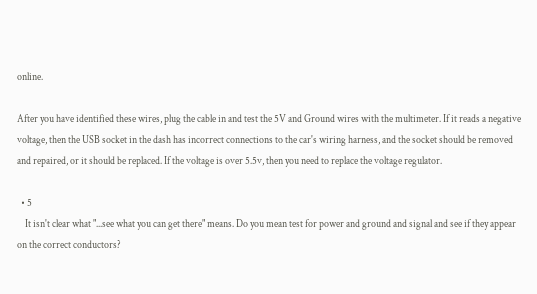online.

After you have identified these wires, plug the cable in and test the 5V and Ground wires with the multimeter. If it reads a negative voltage, then the USB socket in the dash has incorrect connections to the car's wiring harness, and the socket should be removed and repaired, or it should be replaced. If the voltage is over 5.5v, then you need to replace the voltage regulator.

  • 5
    It isn't clear what "...see what you can get there" means. Do you mean test for power and ground and signal and see if they appear on the correct conductors?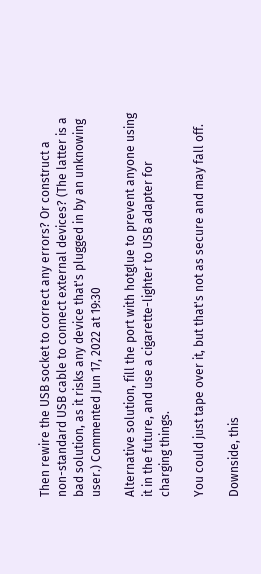Then rewire the USB socket to correct any errors? Or construct a non-standard USB cable to connect external devices? (The latter is a bad solution, as it risks any device that's plugged in by an unknowing user.) Commented Jun 17, 2022 at 19:30

Alternative solution, fill the port with hotglue to prevent anyone using it in the future, and use a cigarette-lighter to USB adapter for charging things.

You could just tape over it, but that's not as secure and may fall off.

Downside, this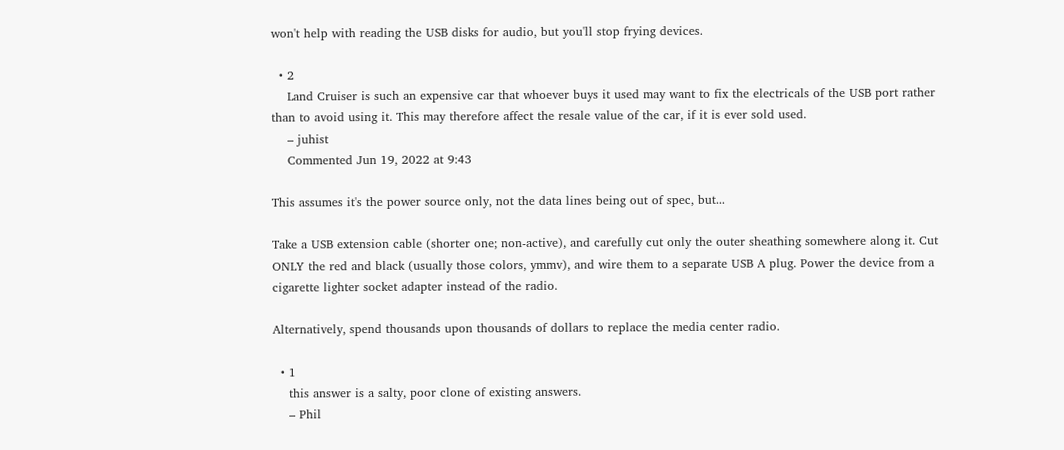won't help with reading the USB disks for audio, but you'll stop frying devices.

  • 2
    Land Cruiser is such an expensive car that whoever buys it used may want to fix the electricals of the USB port rather than to avoid using it. This may therefore affect the resale value of the car, if it is ever sold used.
    – juhist
    Commented Jun 19, 2022 at 9:43

This assumes it's the power source only, not the data lines being out of spec, but...

Take a USB extension cable (shorter one; non-active), and carefully cut only the outer sheathing somewhere along it. Cut ONLY the red and black (usually those colors, ymmv), and wire them to a separate USB A plug. Power the device from a cigarette lighter socket adapter instead of the radio.

Alternatively, spend thousands upon thousands of dollars to replace the media center radio.

  • 1
    this answer is a salty, poor clone of existing answers.
    – Phil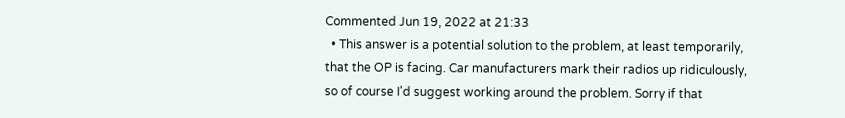Commented Jun 19, 2022 at 21:33
  • This answer is a potential solution to the problem, at least temporarily, that the OP is facing. Car manufacturers mark their radios up ridiculously, so of course I'd suggest working around the problem. Sorry if that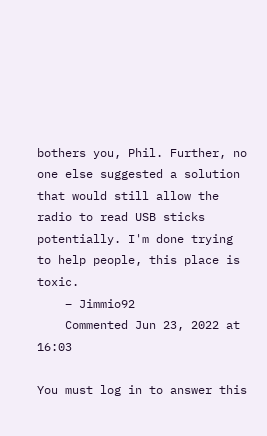bothers you, Phil. Further, no one else suggested a solution that would still allow the radio to read USB sticks potentially. I'm done trying to help people, this place is toxic.
    – Jimmio92
    Commented Jun 23, 2022 at 16:03

You must log in to answer this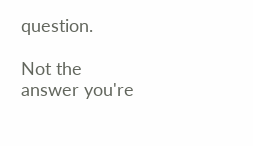question.

Not the answer you're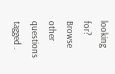looking for? Browse other questions tagged .